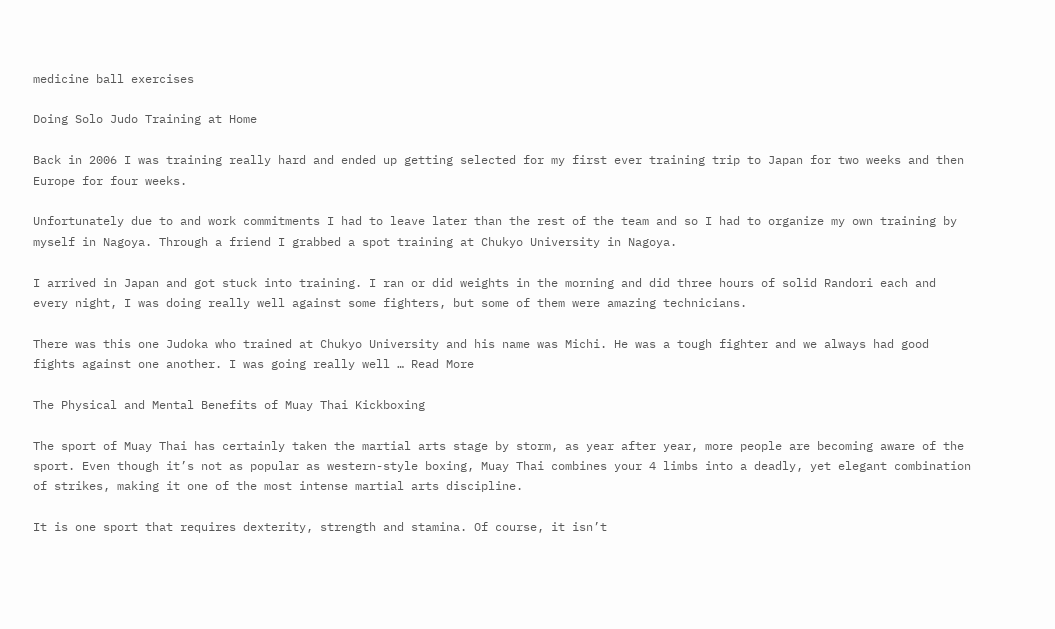medicine ball exercises

Doing Solo Judo Training at Home

Back in 2006 I was training really hard and ended up getting selected for my first ever training trip to Japan for two weeks and then Europe for four weeks.

Unfortunately due to and work commitments I had to leave later than the rest of the team and so I had to organize my own training by myself in Nagoya. Through a friend I grabbed a spot training at Chukyo University in Nagoya.

I arrived in Japan and got stuck into training. I ran or did weights in the morning and did three hours of solid Randori each and every night, I was doing really well against some fighters, but some of them were amazing technicians.

There was this one Judoka who trained at Chukyo University and his name was Michi. He was a tough fighter and we always had good fights against one another. I was going really well … Read More

The Physical and Mental Benefits of Muay Thai Kickboxing

The sport of Muay Thai has certainly taken the martial arts stage by storm, as year after year, more people are becoming aware of the sport. Even though it’s not as popular as western-style boxing, Muay Thai combines your 4 limbs into a deadly, yet elegant combination of strikes, making it one of the most intense martial arts discipline.

It is one sport that requires dexterity, strength and stamina. Of course, it isn’t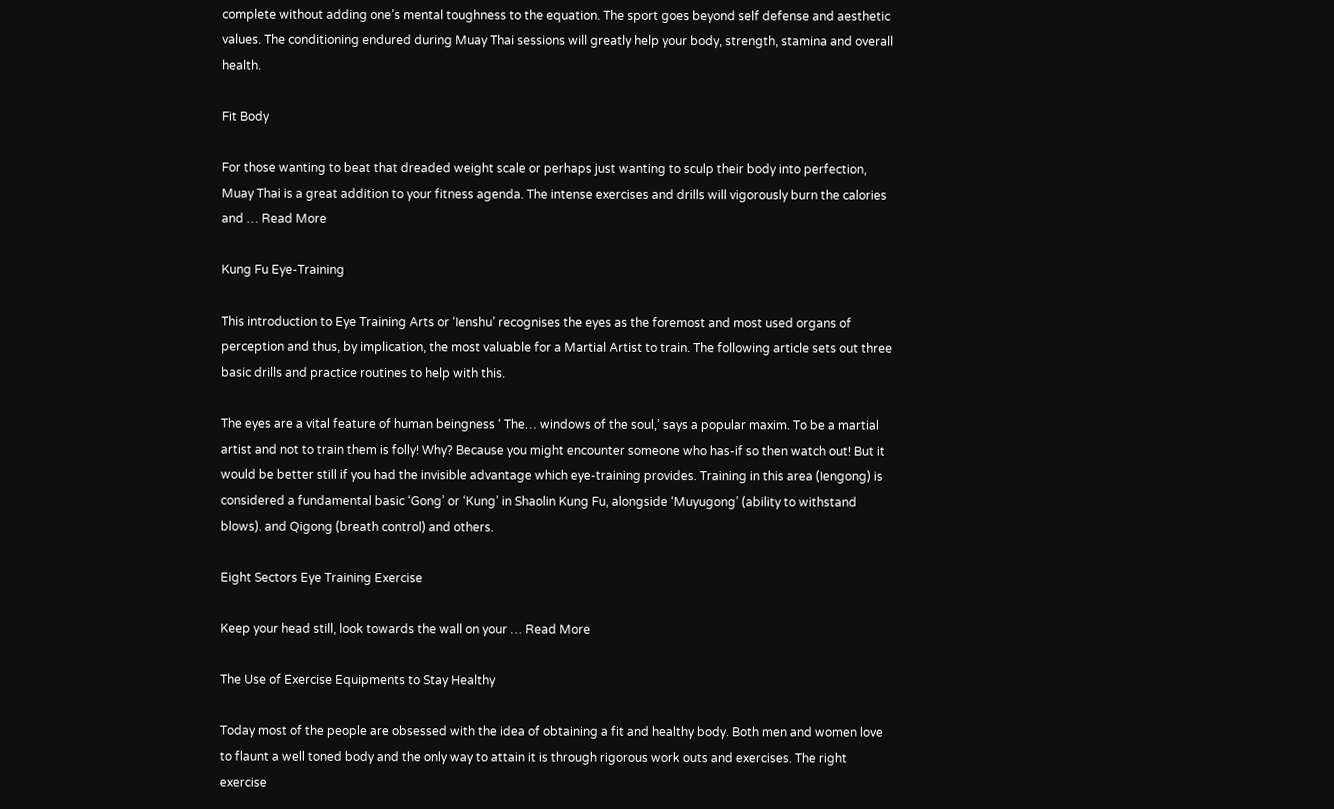complete without adding one’s mental toughness to the equation. The sport goes beyond self defense and aesthetic values. The conditioning endured during Muay Thai sessions will greatly help your body, strength, stamina and overall health.

Fit Body

For those wanting to beat that dreaded weight scale or perhaps just wanting to sculp their body into perfection, Muay Thai is a great addition to your fitness agenda. The intense exercises and drills will vigorously burn the calories and … Read More

Kung Fu Eye-Training

This introduction to Eye Training Arts or ‘Ienshu’ recognises the eyes as the foremost and most used organs of perception and thus, by implication, the most valuable for a Martial Artist to train. The following article sets out three basic drills and practice routines to help with this.

The eyes are a vital feature of human beingness ‘ The… windows of the soul,’ says a popular maxim. To be a martial artist and not to train them is folly! Why? Because you might encounter someone who has-if so then watch out! But it would be better still if you had the invisible advantage which eye-training provides. Training in this area (Iengong) is considered a fundamental basic ‘Gong’ or ‘Kung’ in Shaolin Kung Fu, alongside ‘Muyugong’ (ability to withstand blows). and Qigong (breath control) and others.

Eight Sectors Eye Training Exercise

Keep your head still, look towards the wall on your … Read More

The Use of Exercise Equipments to Stay Healthy

Today most of the people are obsessed with the idea of obtaining a fit and healthy body. Both men and women love to flaunt a well toned body and the only way to attain it is through rigorous work outs and exercises. The right exercise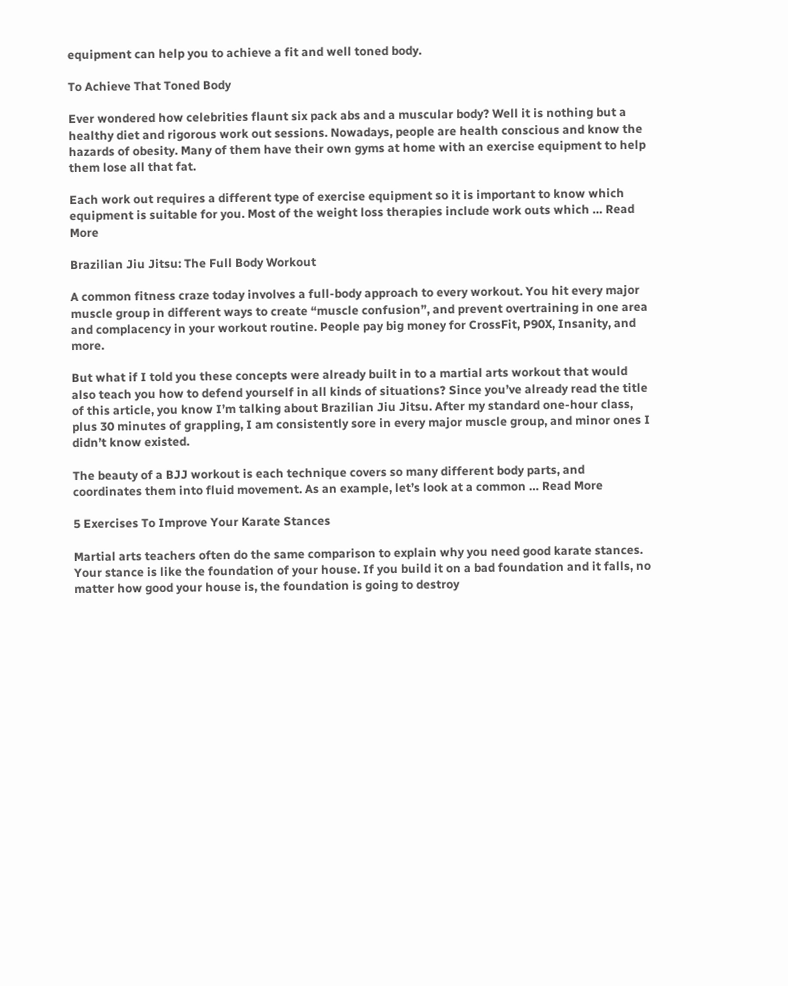equipment can help you to achieve a fit and well toned body.

To Achieve That Toned Body

Ever wondered how celebrities flaunt six pack abs and a muscular body? Well it is nothing but a healthy diet and rigorous work out sessions. Nowadays, people are health conscious and know the hazards of obesity. Many of them have their own gyms at home with an exercise equipment to help them lose all that fat.

Each work out requires a different type of exercise equipment so it is important to know which equipment is suitable for you. Most of the weight loss therapies include work outs which … Read More

Brazilian Jiu Jitsu: The Full Body Workout

A common fitness craze today involves a full-body approach to every workout. You hit every major muscle group in different ways to create “muscle confusion”, and prevent overtraining in one area and complacency in your workout routine. People pay big money for CrossFit, P90X, Insanity, and more.

But what if I told you these concepts were already built in to a martial arts workout that would also teach you how to defend yourself in all kinds of situations? Since you’ve already read the title of this article, you know I’m talking about Brazilian Jiu Jitsu. After my standard one-hour class, plus 30 minutes of grappling, I am consistently sore in every major muscle group, and minor ones I didn’t know existed.

The beauty of a BJJ workout is each technique covers so many different body parts, and coordinates them into fluid movement. As an example, let’s look at a common … Read More

5 Exercises To Improve Your Karate Stances

Martial arts teachers often do the same comparison to explain why you need good karate stances. Your stance is like the foundation of your house. If you build it on a bad foundation and it falls, no matter how good your house is, the foundation is going to destroy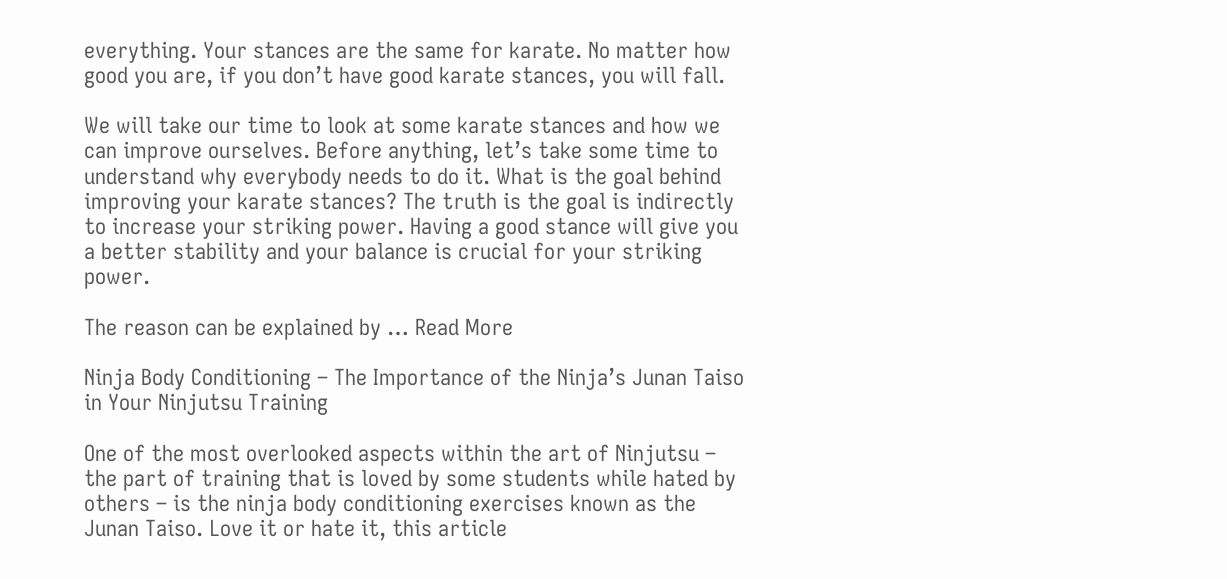everything. Your stances are the same for karate. No matter how good you are, if you don’t have good karate stances, you will fall.

We will take our time to look at some karate stances and how we can improve ourselves. Before anything, let’s take some time to understand why everybody needs to do it. What is the goal behind improving your karate stances? The truth is the goal is indirectly to increase your striking power. Having a good stance will give you a better stability and your balance is crucial for your striking power.

The reason can be explained by … Read More

Ninja Body Conditioning – The Importance of the Ninja’s Junan Taiso in Your Ninjutsu Training

One of the most overlooked aspects within the art of Ninjutsu – the part of training that is loved by some students while hated by others – is the ninja body conditioning exercises known as the Junan Taiso. Love it or hate it, this article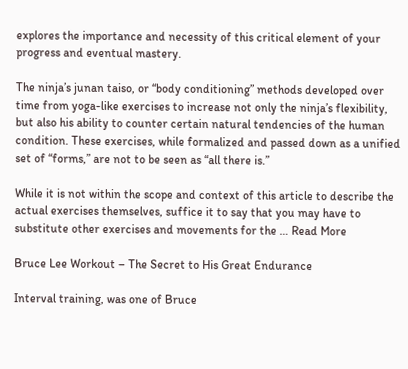explores the importance and necessity of this critical element of your progress and eventual mastery.

The ninja’s junan taiso, or “body conditioning” methods developed over time from yoga-like exercises to increase not only the ninja’s flexibility, but also his ability to counter certain natural tendencies of the human condition. These exercises, while formalized and passed down as a unified set of “forms,” are not to be seen as “all there is.”

While it is not within the scope and context of this article to describe the actual exercises themselves, suffice it to say that you may have to substitute other exercises and movements for the … Read More

Bruce Lee Workout – The Secret to His Great Endurance

Interval training, was one of Bruce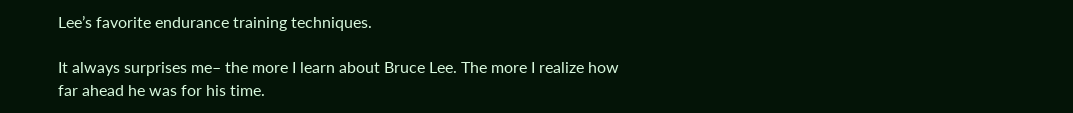Lee’s favorite endurance training techniques.

It always surprises me– the more I learn about Bruce Lee. The more I realize how far ahead he was for his time.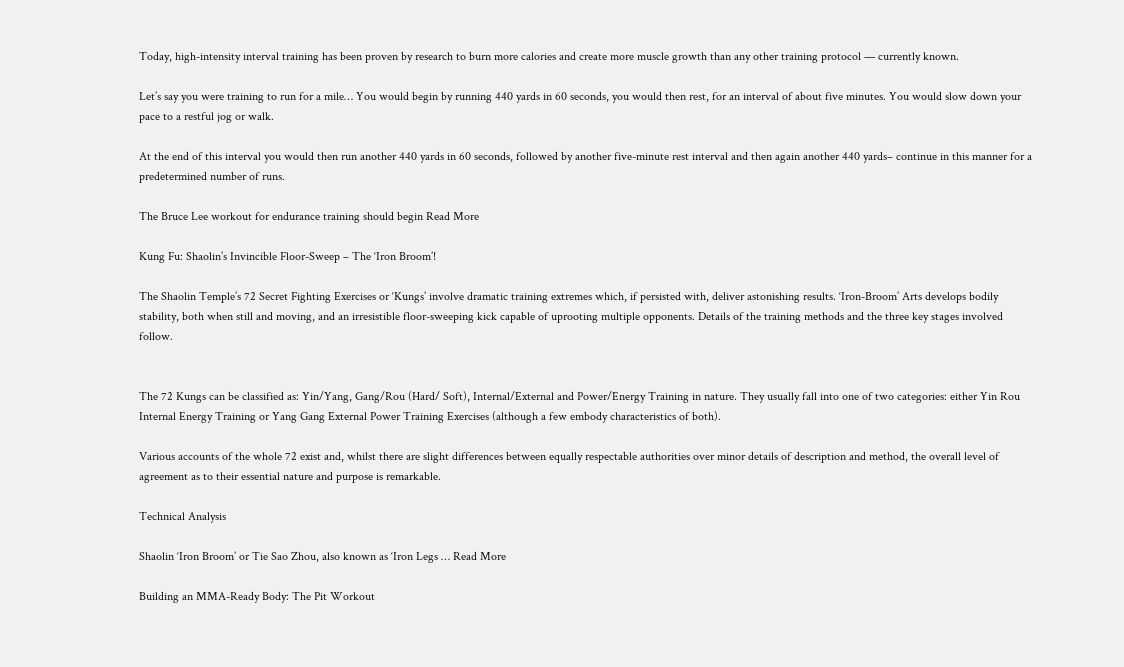Today, high-intensity interval training has been proven by research to burn more calories and create more muscle growth than any other training protocol — currently known.

Let’s say you were training to run for a mile… You would begin by running 440 yards in 60 seconds, you would then rest, for an interval of about five minutes. You would slow down your pace to a restful jog or walk.

At the end of this interval you would then run another 440 yards in 60 seconds, followed by another five-minute rest interval and then again another 440 yards– continue in this manner for a predetermined number of runs.

The Bruce Lee workout for endurance training should begin Read More

Kung Fu: Shaolin’s Invincible Floor-Sweep – The ‘Iron Broom’!

The Shaolin Temple’s 72 Secret Fighting Exercises or ‘Kungs’ involve dramatic training extremes which, if persisted with, deliver astonishing results. ‘Iron-Broom’ Arts develops bodily stability, both when still and moving, and an irresistible floor-sweeping kick capable of uprooting multiple opponents. Details of the training methods and the three key stages involved follow.


The 72 Kungs can be classified as: Yin/Yang, Gang/Rou (Hard/ Soft), Internal/External and Power/Energy Training in nature. They usually fall into one of two categories: either Yin Rou Internal Energy Training or Yang Gang External Power Training Exercises (although a few embody characteristics of both).

Various accounts of the whole 72 exist and, whilst there are slight differences between equally respectable authorities over minor details of description and method, the overall level of agreement as to their essential nature and purpose is remarkable.

Technical Analysis

Shaolin ‘Iron Broom’ or Tie Sao Zhou, also known as ‘Iron Legs … Read More

Building an MMA-Ready Body: The Pit Workout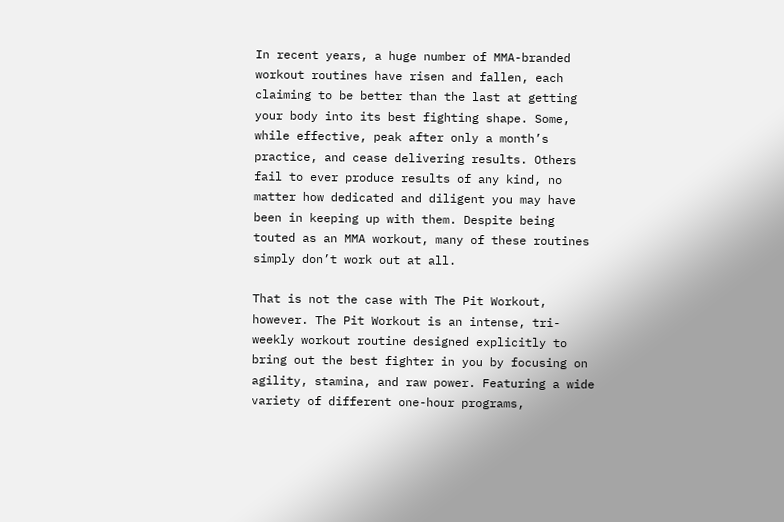In recent years, a huge number of MMA-branded workout routines have risen and fallen, each claiming to be better than the last at getting your body into its best fighting shape. Some, while effective, peak after only a month’s practice, and cease delivering results. Others fail to ever produce results of any kind, no matter how dedicated and diligent you may have been in keeping up with them. Despite being touted as an MMA workout, many of these routines simply don’t work out at all.

That is not the case with The Pit Workout, however. The Pit Workout is an intense, tri-weekly workout routine designed explicitly to bring out the best fighter in you by focusing on agility, stamina, and raw power. Featuring a wide variety of different one-hour programs,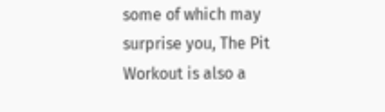some of which may surprise you, The Pit Workout is also a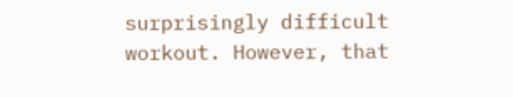surprisingly difficult workout. However, that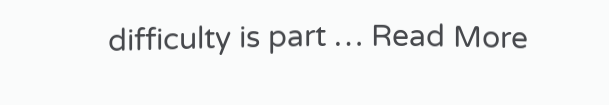difficulty is part … Read More